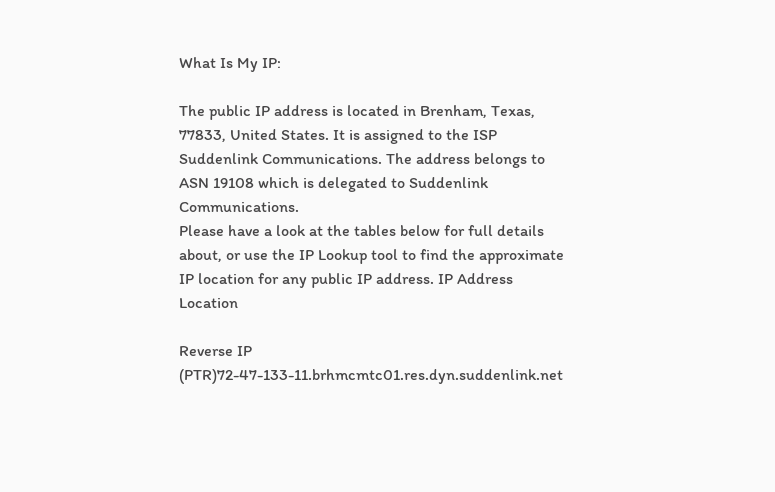What Is My IP:

The public IP address is located in Brenham, Texas, 77833, United States. It is assigned to the ISP Suddenlink Communications. The address belongs to ASN 19108 which is delegated to Suddenlink Communications.
Please have a look at the tables below for full details about, or use the IP Lookup tool to find the approximate IP location for any public IP address. IP Address Location

Reverse IP (PTR)72-47-133-11.brhmcmtc01.res.dyn.suddenlink.net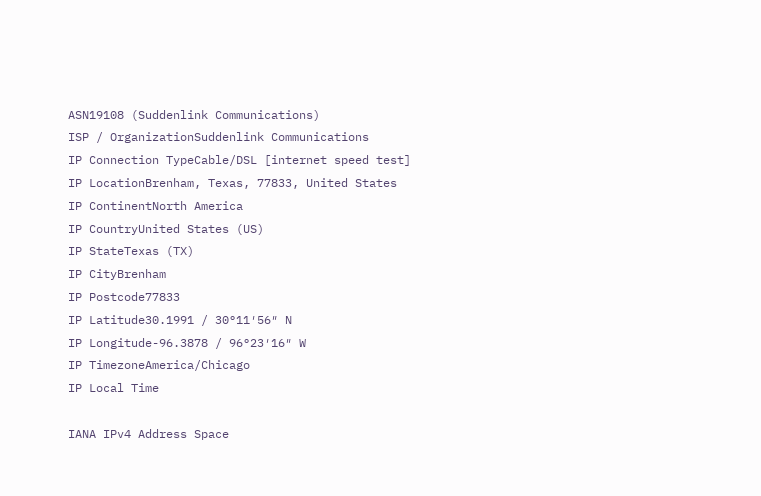ASN19108 (Suddenlink Communications)
ISP / OrganizationSuddenlink Communications
IP Connection TypeCable/DSL [internet speed test]
IP LocationBrenham, Texas, 77833, United States
IP ContinentNorth America
IP CountryUnited States (US)
IP StateTexas (TX)
IP CityBrenham
IP Postcode77833
IP Latitude30.1991 / 30°11′56″ N
IP Longitude-96.3878 / 96°23′16″ W
IP TimezoneAmerica/Chicago
IP Local Time

IANA IPv4 Address Space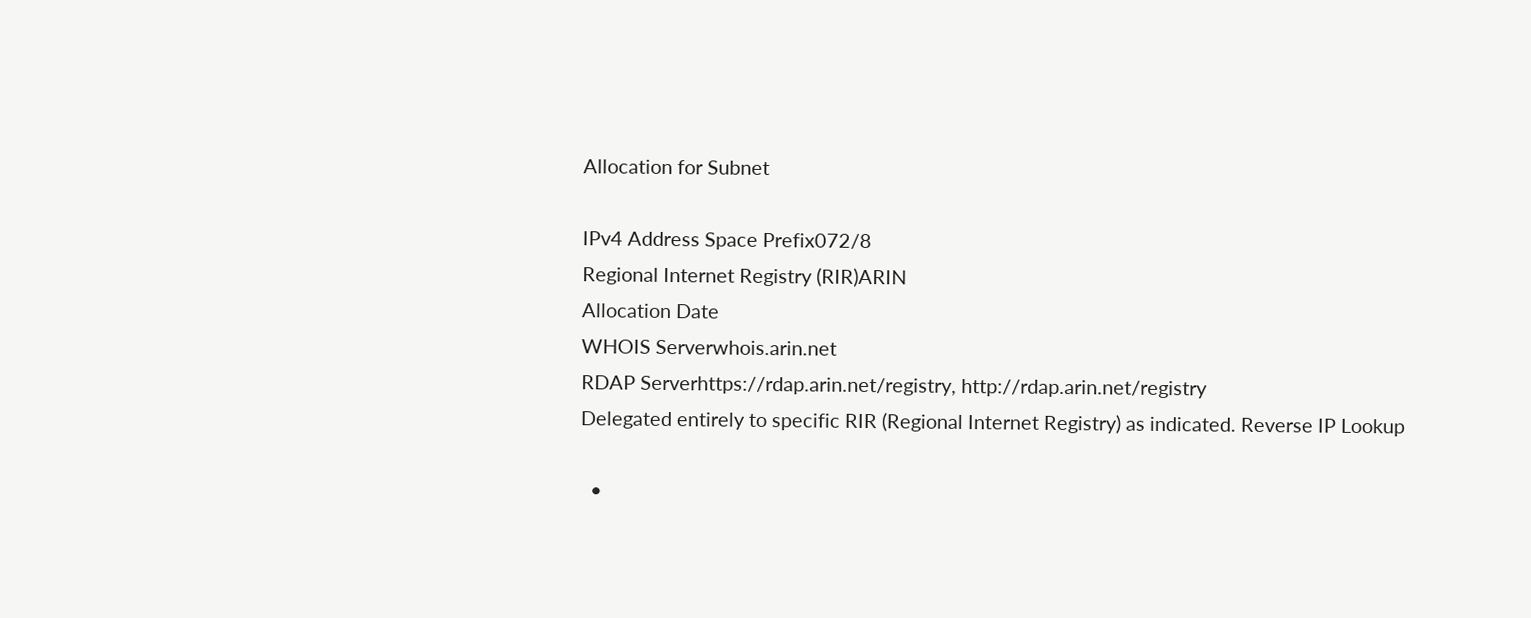Allocation for Subnet

IPv4 Address Space Prefix072/8
Regional Internet Registry (RIR)ARIN
Allocation Date
WHOIS Serverwhois.arin.net
RDAP Serverhttps://rdap.arin.net/registry, http://rdap.arin.net/registry
Delegated entirely to specific RIR (Regional Internet Registry) as indicated. Reverse IP Lookup

  •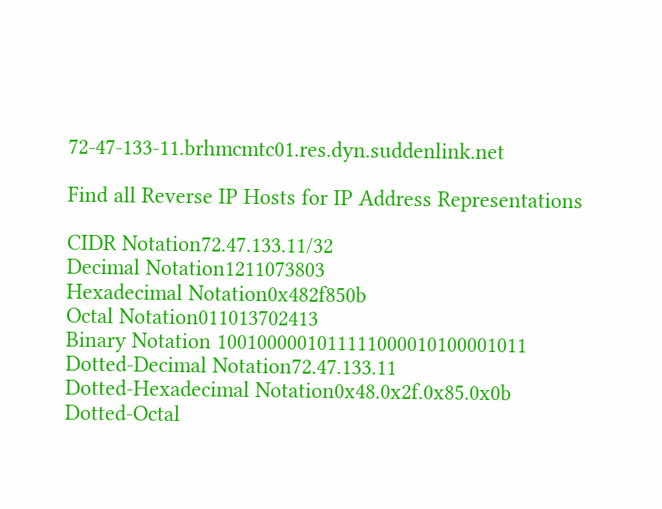72-47-133-11.brhmcmtc01.res.dyn.suddenlink.net

Find all Reverse IP Hosts for IP Address Representations

CIDR Notation72.47.133.11/32
Decimal Notation1211073803
Hexadecimal Notation0x482f850b
Octal Notation011013702413
Binary Notation 1001000001011111000010100001011
Dotted-Decimal Notation72.47.133.11
Dotted-Hexadecimal Notation0x48.0x2f.0x85.0x0b
Dotted-Octal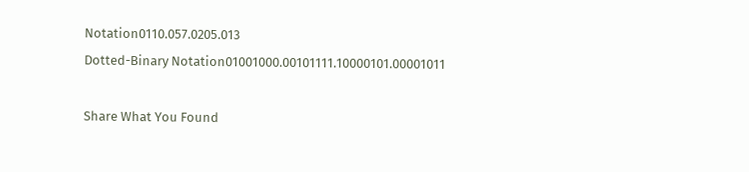Notation0110.057.0205.013
Dotted-Binary Notation01001000.00101111.10000101.00001011

Share What You Found